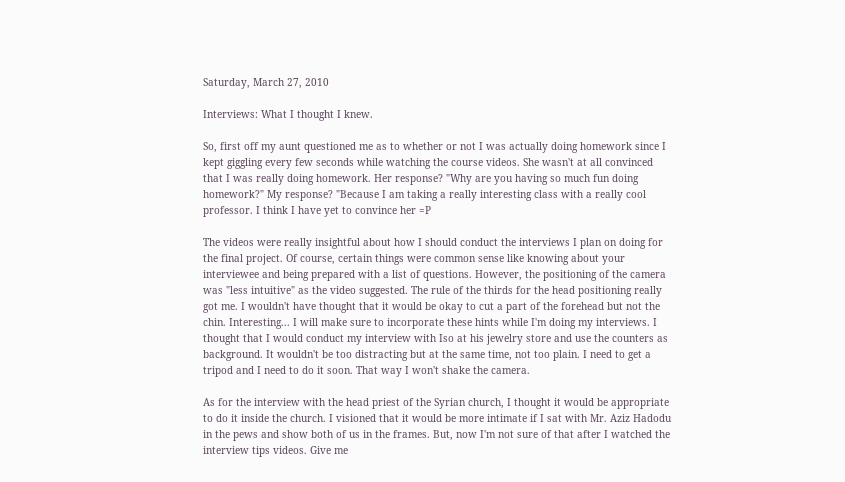Saturday, March 27, 2010

Interviews: What I thought I knew.

So, first off my aunt questioned me as to whether or not I was actually doing homework since I kept giggling every few seconds while watching the course videos. She wasn't at all convinced that I was really doing homework. Her response? "Why are you having so much fun doing homework?" My response? "Because I am taking a really interesting class with a really cool professor. I think I have yet to convince her =P

The videos were really insightful about how I should conduct the interviews I plan on doing for the final project. Of course, certain things were common sense like knowing about your interviewee and being prepared with a list of questions. However, the positioning of the camera was "less intuitive" as the video suggested. The rule of the thirds for the head positioning really got me. I wouldn't have thought that it would be okay to cut a part of the forehead but not the chin. Interesting... I will make sure to incorporate these hints while I'm doing my interviews. I thought that I would conduct my interview with Iso at his jewelry store and use the counters as background. It wouldn't be too distracting but at the same time, not too plain. I need to get a tripod and I need to do it soon. That way I won't shake the camera.

As for the interview with the head priest of the Syrian church, I thought it would be appropriate to do it inside the church. I visioned that it would be more intimate if I sat with Mr. Aziz Hadodu in the pews and show both of us in the frames. But, now I'm not sure of that after I watched the interview tips videos. Give me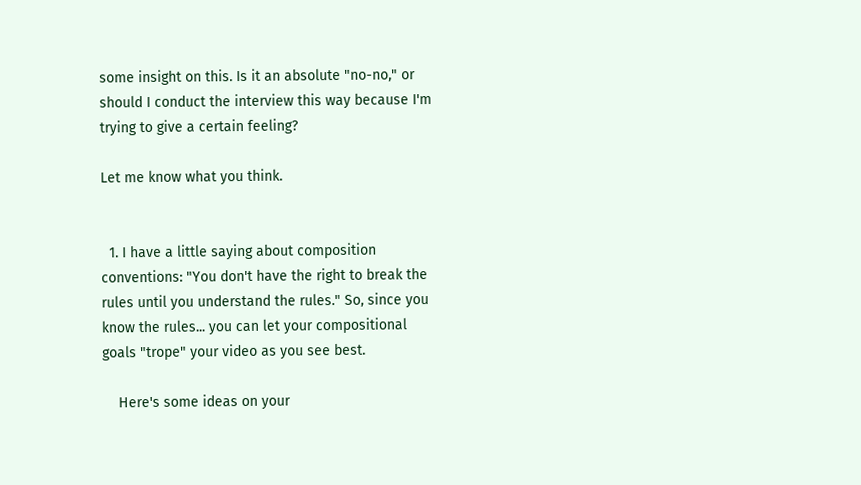some insight on this. Is it an absolute "no-no," or should I conduct the interview this way because I'm trying to give a certain feeling?

Let me know what you think.


  1. I have a little saying about composition conventions: "You don't have the right to break the rules until you understand the rules." So, since you know the rules... you can let your compositional goals "trope" your video as you see best.

    Here's some ideas on your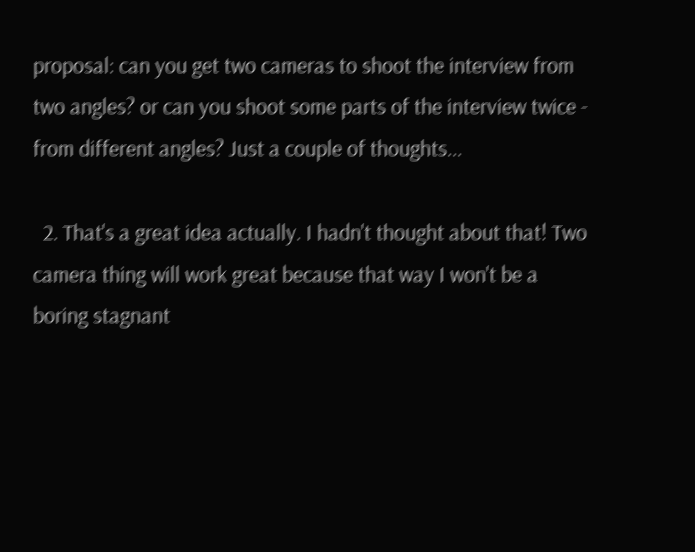proposal: can you get two cameras to shoot the interview from two angles? or can you shoot some parts of the interview twice - from different angles? Just a couple of thoughts...

  2. That's a great idea actually. I hadn't thought about that! Two camera thing will work great because that way I won't be a boring stagnant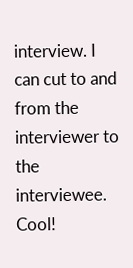interview. I can cut to and from the interviewer to the interviewee. Cool!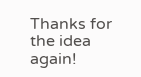Thanks for the idea again!